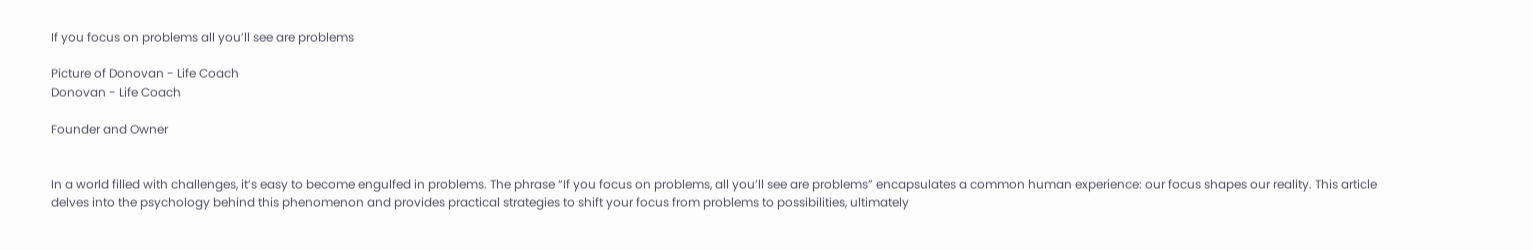If you focus on problems all you’ll see are problems

Picture of Donovan - Life Coach
Donovan - Life Coach

Founder and Owner


In a world filled with challenges, it’s easy to become engulfed in problems. The phrase “If you focus on problems, all you’ll see are problems” encapsulates a common human experience: our focus shapes our reality. This article delves into the psychology behind this phenomenon and provides practical strategies to shift your focus from problems to possibilities, ultimately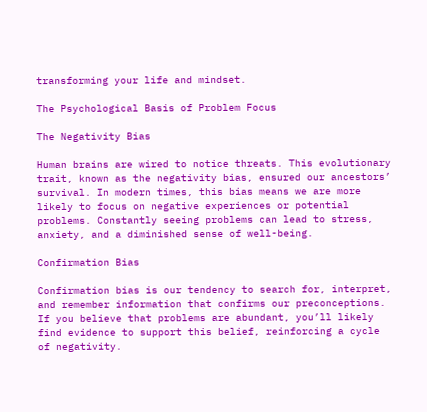transforming your life and mindset.

The Psychological Basis of Problem Focus

The Negativity Bias

Human brains are wired to notice threats. This evolutionary trait, known as the negativity bias, ensured our ancestors’ survival. In modern times, this bias means we are more likely to focus on negative experiences or potential problems. Constantly seeing problems can lead to stress, anxiety, and a diminished sense of well-being.

Confirmation Bias

Confirmation bias is our tendency to search for, interpret, and remember information that confirms our preconceptions. If you believe that problems are abundant, you’ll likely find evidence to support this belief, reinforcing a cycle of negativity.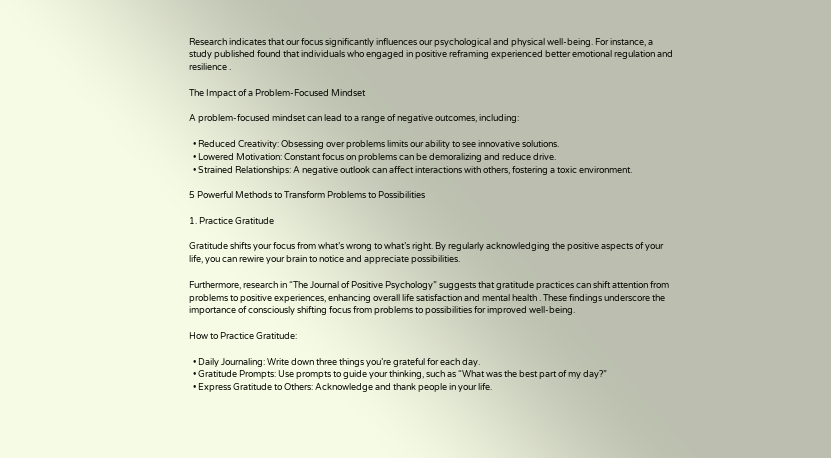Research indicates that our focus significantly influences our psychological and physical well-being. For instance, a study published found that individuals who engaged in positive reframing experienced better emotional regulation and resilience .

The Impact of a Problem-Focused Mindset

A problem-focused mindset can lead to a range of negative outcomes, including:

  • Reduced Creativity: Obsessing over problems limits our ability to see innovative solutions.
  • Lowered Motivation: Constant focus on problems can be demoralizing and reduce drive.
  • Strained Relationships: A negative outlook can affect interactions with others, fostering a toxic environment.

5 Powerful Methods to Transform Problems to Possibilities

1. Practice Gratitude

Gratitude shifts your focus from what’s wrong to what’s right. By regularly acknowledging the positive aspects of your life, you can rewire your brain to notice and appreciate possibilities.

Furthermore, research in “The Journal of Positive Psychology” suggests that gratitude practices can shift attention from problems to positive experiences, enhancing overall life satisfaction and mental health . These findings underscore the importance of consciously shifting focus from problems to possibilities for improved well-being.

How to Practice Gratitude:

  • Daily Journaling: Write down three things you’re grateful for each day.
  • Gratitude Prompts: Use prompts to guide your thinking, such as “What was the best part of my day?”
  • Express Gratitude to Others: Acknowledge and thank people in your life.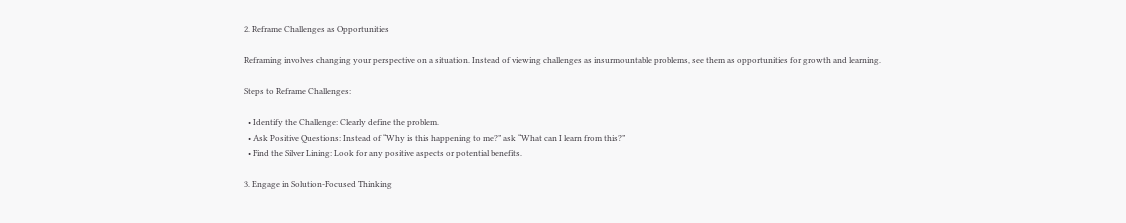2. Reframe Challenges as Opportunities

Reframing involves changing your perspective on a situation. Instead of viewing challenges as insurmountable problems, see them as opportunities for growth and learning.

Steps to Reframe Challenges:

  • Identify the Challenge: Clearly define the problem.
  • Ask Positive Questions: Instead of “Why is this happening to me?” ask “What can I learn from this?”
  • Find the Silver Lining: Look for any positive aspects or potential benefits.

3. Engage in Solution-Focused Thinking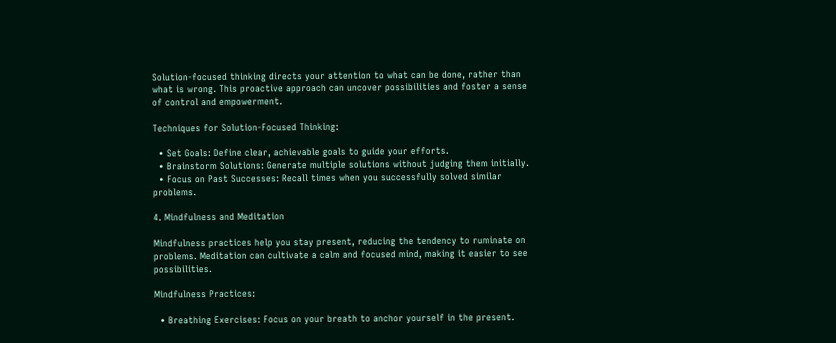Solution-focused thinking directs your attention to what can be done, rather than what is wrong. This proactive approach can uncover possibilities and foster a sense of control and empowerment.

Techniques for Solution-Focused Thinking:

  • Set Goals: Define clear, achievable goals to guide your efforts.
  • Brainstorm Solutions: Generate multiple solutions without judging them initially.
  • Focus on Past Successes: Recall times when you successfully solved similar problems.

4. Mindfulness and Meditation

Mindfulness practices help you stay present, reducing the tendency to ruminate on problems. Meditation can cultivate a calm and focused mind, making it easier to see possibilities.

Mindfulness Practices:

  • Breathing Exercises: Focus on your breath to anchor yourself in the present.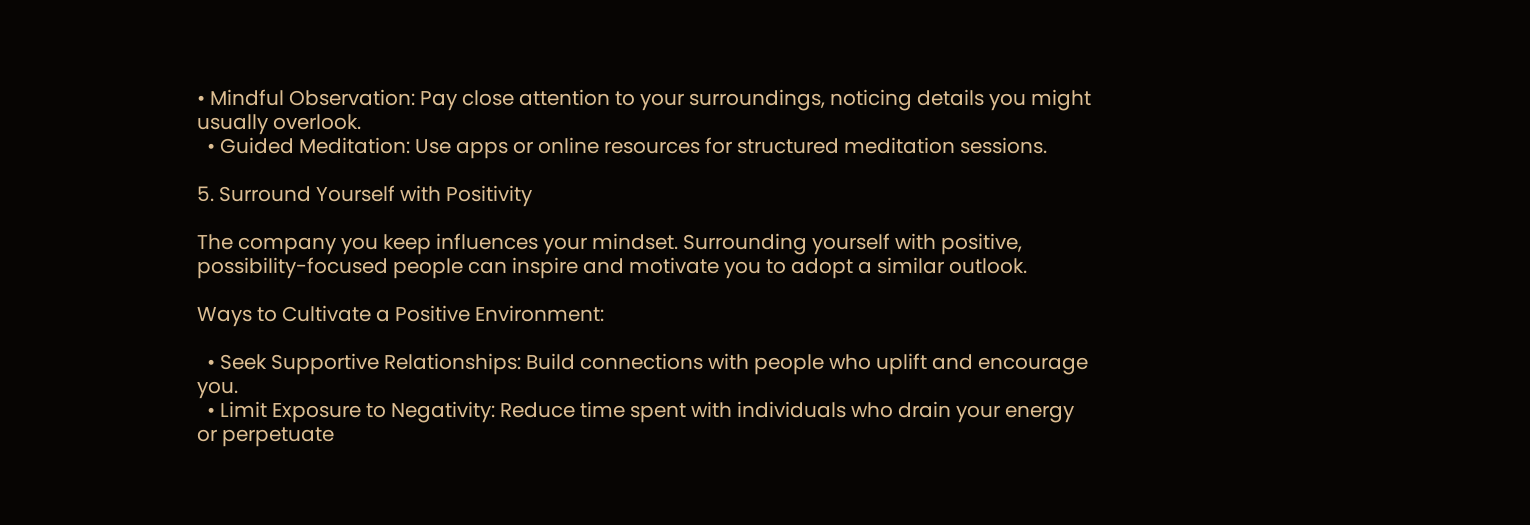• Mindful Observation: Pay close attention to your surroundings, noticing details you might usually overlook.
  • Guided Meditation: Use apps or online resources for structured meditation sessions.

5. Surround Yourself with Positivity

The company you keep influences your mindset. Surrounding yourself with positive, possibility-focused people can inspire and motivate you to adopt a similar outlook.

Ways to Cultivate a Positive Environment:

  • Seek Supportive Relationships: Build connections with people who uplift and encourage you.
  • Limit Exposure to Negativity: Reduce time spent with individuals who drain your energy or perpetuate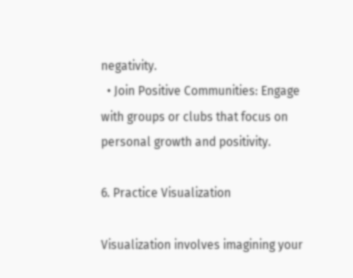negativity.
  • Join Positive Communities: Engage with groups or clubs that focus on personal growth and positivity.

6. Practice Visualization

Visualization involves imagining your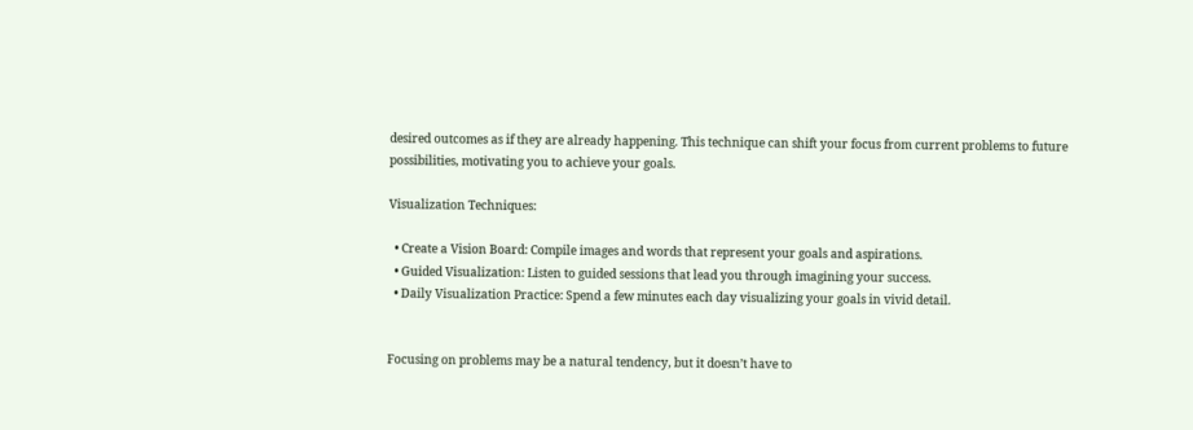desired outcomes as if they are already happening. This technique can shift your focus from current problems to future possibilities, motivating you to achieve your goals.

Visualization Techniques:

  • Create a Vision Board: Compile images and words that represent your goals and aspirations.
  • Guided Visualization: Listen to guided sessions that lead you through imagining your success.
  • Daily Visualization Practice: Spend a few minutes each day visualizing your goals in vivid detail.


Focusing on problems may be a natural tendency, but it doesn’t have to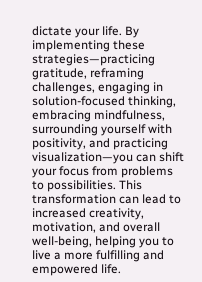dictate your life. By implementing these strategies—practicing gratitude, reframing challenges, engaging in solution-focused thinking, embracing mindfulness, surrounding yourself with positivity, and practicing visualization—you can shift your focus from problems to possibilities. This transformation can lead to increased creativity, motivation, and overall well-being, helping you to live a more fulfilling and empowered life.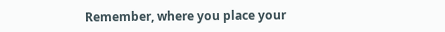Remember, where you place your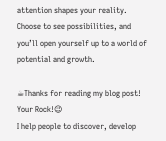attention shapes your reality. Choose to see possibilities, and you’ll open yourself up to a world of potential and growth.

☕Thanks for reading my blog post! Your Rock!😉
I help people to discover, develop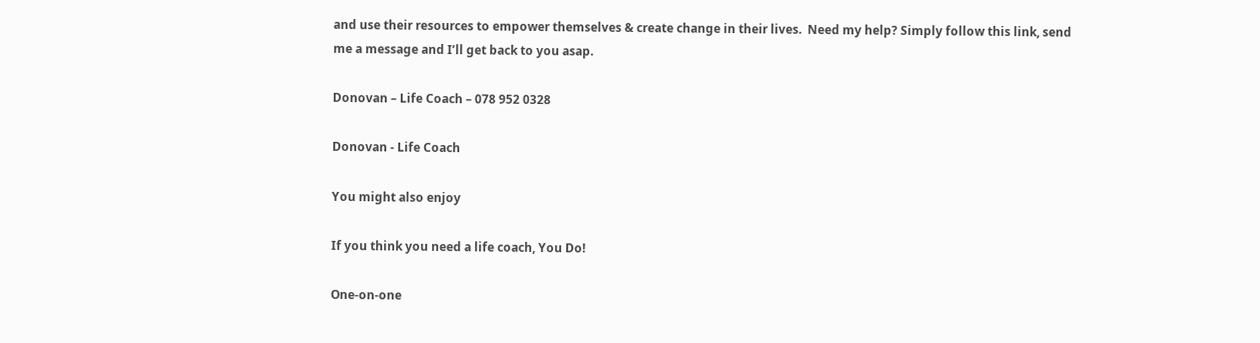and use their resources to empower themselves & create change in their lives.  Need my help? Simply follow this link, send me a message and I’ll get back to you asap.

Donovan – Life Coach – 078 952 0328

Donovan - Life Coach

You might also enjoy

If you think you need a life coach, You Do!

One-on-one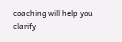coaching will help you clarify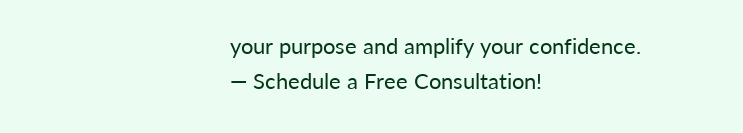your purpose and amplify your confidence.
— Schedule a Free Consultation!